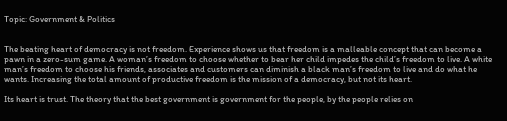Topic: Government & Politics


The beating heart of democracy is not freedom. Experience shows us that freedom is a malleable concept that can become a pawn in a zero-sum game. A woman’s freedom to choose whether to bear her child impedes the child’s freedom to live. A white man’s freedom to choose his friends, associates and customers can diminish a black man’s freedom to live and do what he wants. Increasing the total amount of productive freedom is the mission of a democracy, but not its heart.

Its heart is trust. The theory that the best government is government for the people, by the people relies on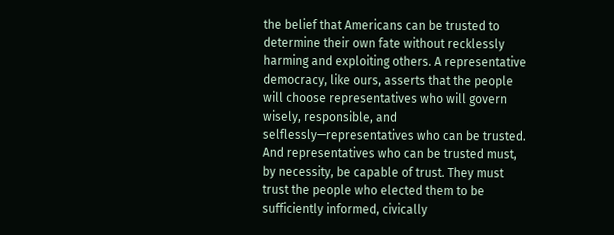the belief that Americans can be trusted to determine their own fate without recklessly harming and exploiting others. A representative democracy, like ours, asserts that the people will choose representatives who will govern wisely, responsible, and selflessly—representatives who can be trusted. And representatives who can be trusted must, by necessity, be capable of trust. They must trust the people who elected them to be sufficiently informed, civically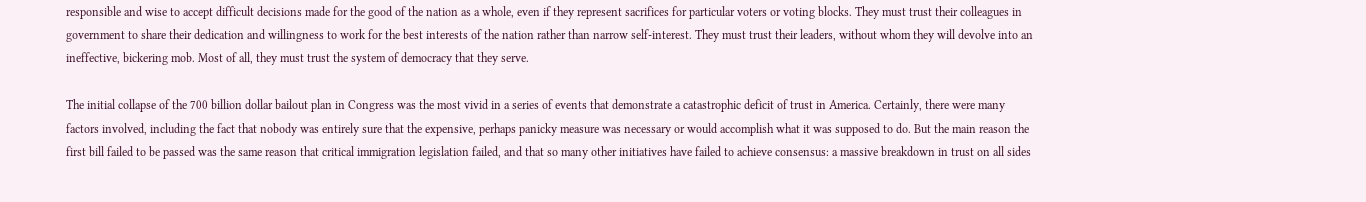responsible and wise to accept difficult decisions made for the good of the nation as a whole, even if they represent sacrifices for particular voters or voting blocks. They must trust their colleagues in government to share their dedication and willingness to work for the best interests of the nation rather than narrow self-interest. They must trust their leaders, without whom they will devolve into an ineffective, bickering mob. Most of all, they must trust the system of democracy that they serve.

The initial collapse of the 700 billion dollar bailout plan in Congress was the most vivid in a series of events that demonstrate a catastrophic deficit of trust in America. Certainly, there were many factors involved, including the fact that nobody was entirely sure that the expensive, perhaps panicky measure was necessary or would accomplish what it was supposed to do. But the main reason the first bill failed to be passed was the same reason that critical immigration legislation failed, and that so many other initiatives have failed to achieve consensus: a massive breakdown in trust on all sides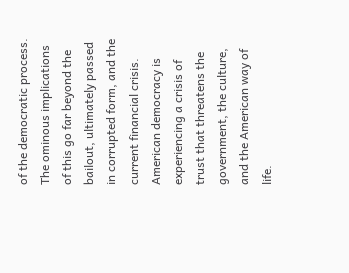of the democratic process. The ominous implications of this go far beyond the bailout, ultimately passed in corrupted form, and the current financial crisis. American democracy is experiencing a crisis of trust that threatens the government, the culture, and the American way of life.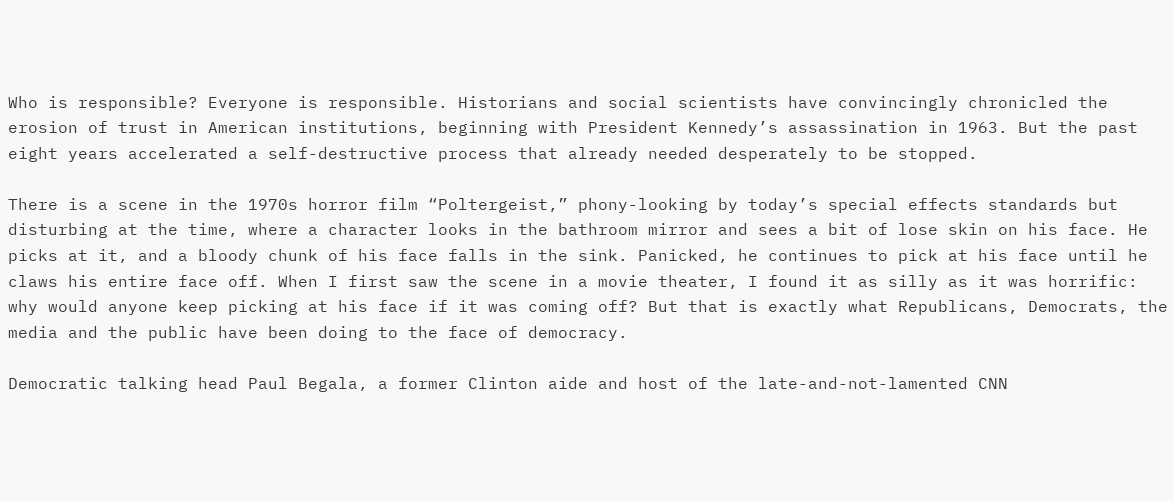Who is responsible? Everyone is responsible. Historians and social scientists have convincingly chronicled the erosion of trust in American institutions, beginning with President Kennedy’s assassination in 1963. But the past eight years accelerated a self-destructive process that already needed desperately to be stopped.

There is a scene in the 1970s horror film “Poltergeist,” phony-looking by today’s special effects standards but disturbing at the time, where a character looks in the bathroom mirror and sees a bit of lose skin on his face. He picks at it, and a bloody chunk of his face falls in the sink. Panicked, he continues to pick at his face until he claws his entire face off. When I first saw the scene in a movie theater, I found it as silly as it was horrific: why would anyone keep picking at his face if it was coming off? But that is exactly what Republicans, Democrats, the media and the public have been doing to the face of democracy.

Democratic talking head Paul Begala, a former Clinton aide and host of the late-and-not-lamented CNN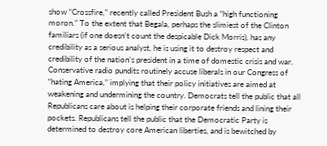show “Crossfire,” recently called President Bush a “high functioning moron.” To the extent that Begala, perhaps the slimiest of the Clinton familiars (if one doesn’t count the despicable Dick Morris), has any credibility as a serious analyst, he is using it to destroy respect and credibility of the nation’s president in a time of domestic crisis and war. Conservative radio pundits routinely accuse liberals in our Congress of “hating America,” implying that their policy initiatives are aimed at weakening and undermining the country. Democrats tell the public that all Republicans care about is helping their corporate friends and lining their pockets. Republicans tell the public that the Democratic Party is determined to destroy core American liberties, and is bewitched by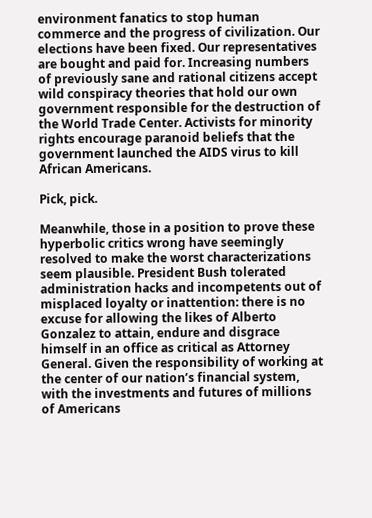environment fanatics to stop human commerce and the progress of civilization. Our elections have been fixed. Our representatives are bought and paid for. Increasing numbers of previously sane and rational citizens accept wild conspiracy theories that hold our own government responsible for the destruction of the World Trade Center. Activists for minority rights encourage paranoid beliefs that the government launched the AIDS virus to kill African Americans.

Pick, pick.

Meanwhile, those in a position to prove these hyperbolic critics wrong have seemingly resolved to make the worst characterizations seem plausible. President Bush tolerated administration hacks and incompetents out of misplaced loyalty or inattention: there is no excuse for allowing the likes of Alberto Gonzalez to attain, endure and disgrace himself in an office as critical as Attorney General. Given the responsibility of working at the center of our nation’s financial system, with the investments and futures of millions of Americans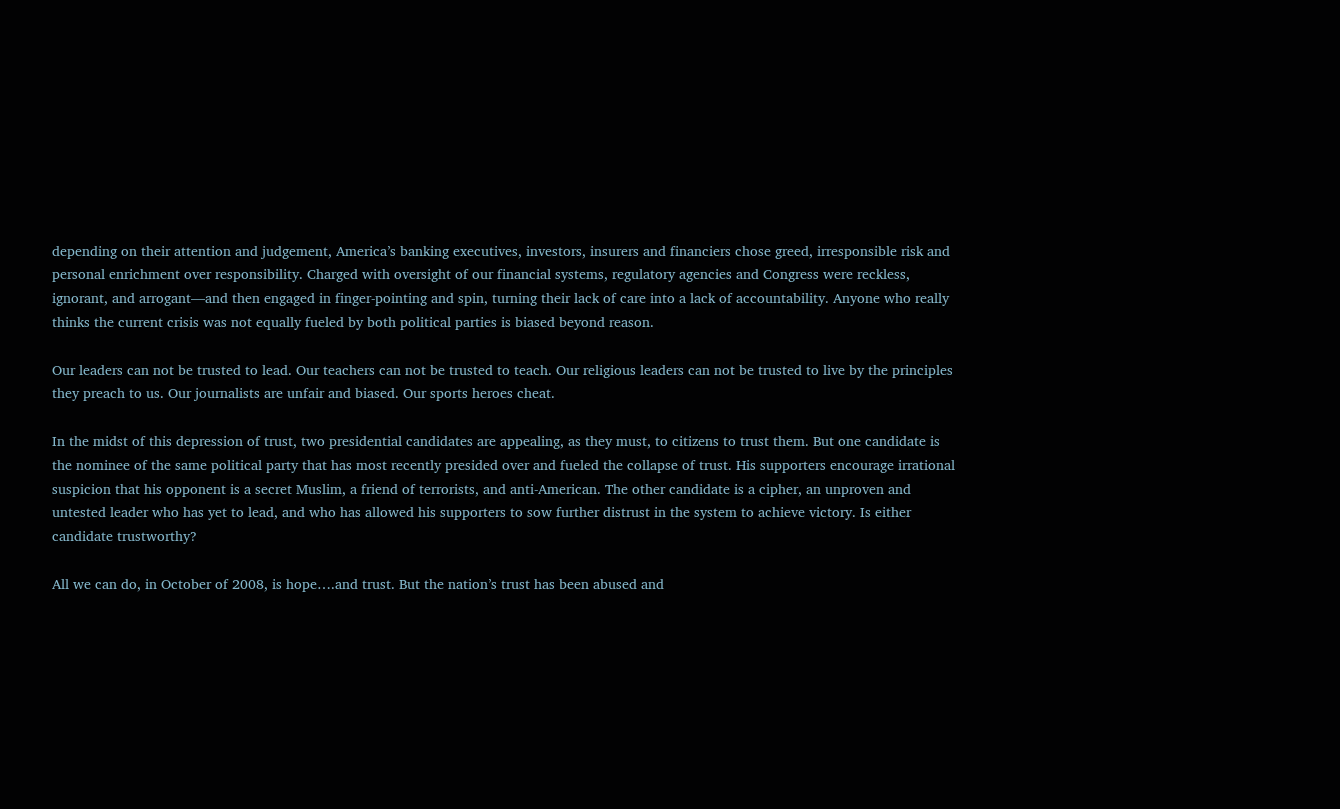depending on their attention and judgement, America’s banking executives, investors, insurers and financiers chose greed, irresponsible risk and personal enrichment over responsibility. Charged with oversight of our financial systems, regulatory agencies and Congress were reckless, ignorant, and arrogant—and then engaged in finger-pointing and spin, turning their lack of care into a lack of accountability. Anyone who really thinks the current crisis was not equally fueled by both political parties is biased beyond reason.

Our leaders can not be trusted to lead. Our teachers can not be trusted to teach. Our religious leaders can not be trusted to live by the principles they preach to us. Our journalists are unfair and biased. Our sports heroes cheat.

In the midst of this depression of trust, two presidential candidates are appealing, as they must, to citizens to trust them. But one candidate is the nominee of the same political party that has most recently presided over and fueled the collapse of trust. His supporters encourage irrational suspicion that his opponent is a secret Muslim, a friend of terrorists, and anti-American. The other candidate is a cipher, an unproven and untested leader who has yet to lead, and who has allowed his supporters to sow further distrust in the system to achieve victory. Is either candidate trustworthy?

All we can do, in October of 2008, is hope….and trust. But the nation’s trust has been abused and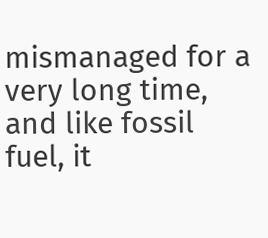mismanaged for a very long time, and like fossil fuel, it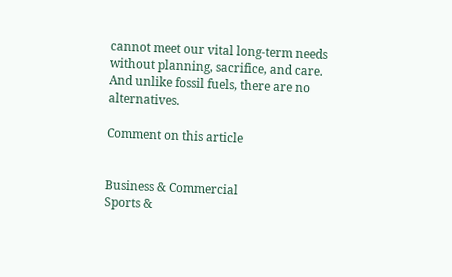cannot meet our vital long-term needs without planning, sacrifice, and care. And unlike fossil fuels, there are no alternatives.

Comment on this article


Business & Commercial
Sports &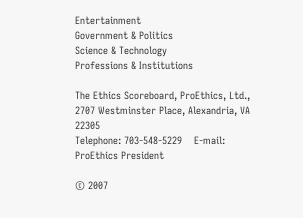Entertainment
Government & Politics
Science & Technology
Professions & Institutions

The Ethics Scoreboard, ProEthics, Ltd., 2707 Westminster Place, Alexandria, VA 22305
Telephone: 703-548-5229    E-mail: ProEthics President

© 2007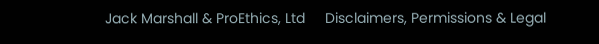Jack Marshall & ProEthics, Ltd     Disclaimers, Permissions & Legal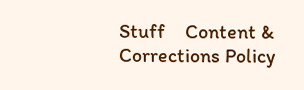Stuff    Content & Corrections Policy